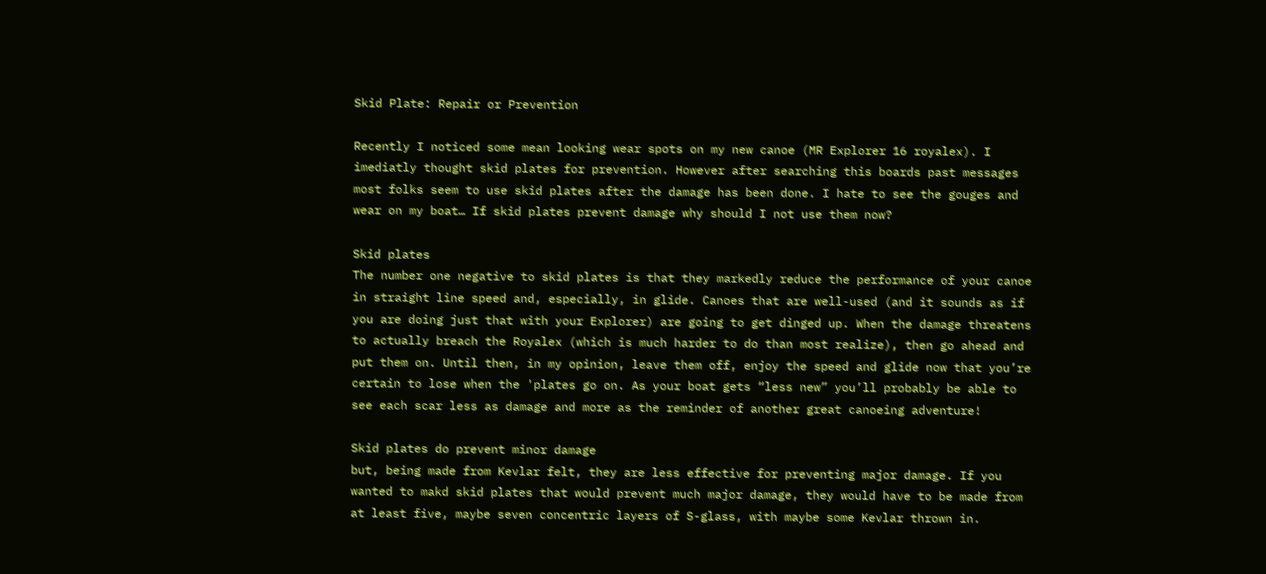Skid Plate: Repair or Prevention

Recently I noticed some mean looking wear spots on my new canoe (MR Explorer 16 royalex). I imediatly thought skid plates for prevention. However after searching this boards past messages most folks seem to use skid plates after the damage has been done. I hate to see the gouges and wear on my boat… If skid plates prevent damage why should I not use them now?

Skid plates
The number one negative to skid plates is that they markedly reduce the performance of your canoe in straight line speed and, especially, in glide. Canoes that are well-used (and it sounds as if you are doing just that with your Explorer) are going to get dinged up. When the damage threatens to actually breach the Royalex (which is much harder to do than most realize), then go ahead and put them on. Until then, in my opinion, leave them off, enjoy the speed and glide now that you’re certain to lose when the 'plates go on. As your boat gets “less new” you’ll probably be able to see each scar less as damage and more as the reminder of another great canoeing adventure!

Skid plates do prevent minor damage
but, being made from Kevlar felt, they are less effective for preventing major damage. If you wanted to makd skid plates that would prevent much major damage, they would have to be made from at least five, maybe seven concentric layers of S-glass, with maybe some Kevlar thrown in.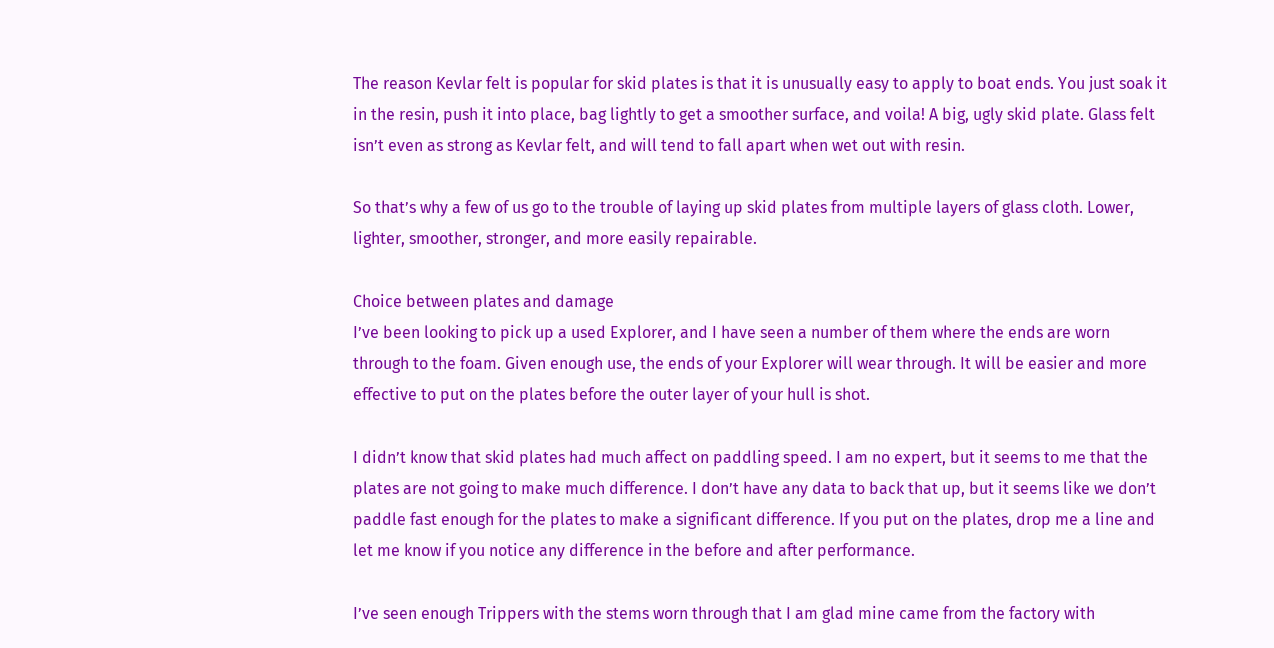The reason Kevlar felt is popular for skid plates is that it is unusually easy to apply to boat ends. You just soak it in the resin, push it into place, bag lightly to get a smoother surface, and voila! A big, ugly skid plate. Glass felt isn’t even as strong as Kevlar felt, and will tend to fall apart when wet out with resin.

So that’s why a few of us go to the trouble of laying up skid plates from multiple layers of glass cloth. Lower, lighter, smoother, stronger, and more easily repairable.

Choice between plates and damage
I’ve been looking to pick up a used Explorer, and I have seen a number of them where the ends are worn through to the foam. Given enough use, the ends of your Explorer will wear through. It will be easier and more effective to put on the plates before the outer layer of your hull is shot.

I didn’t know that skid plates had much affect on paddling speed. I am no expert, but it seems to me that the plates are not going to make much difference. I don’t have any data to back that up, but it seems like we don’t paddle fast enough for the plates to make a significant difference. If you put on the plates, drop me a line and let me know if you notice any difference in the before and after performance.

I’ve seen enough Trippers with the stems worn through that I am glad mine came from the factory with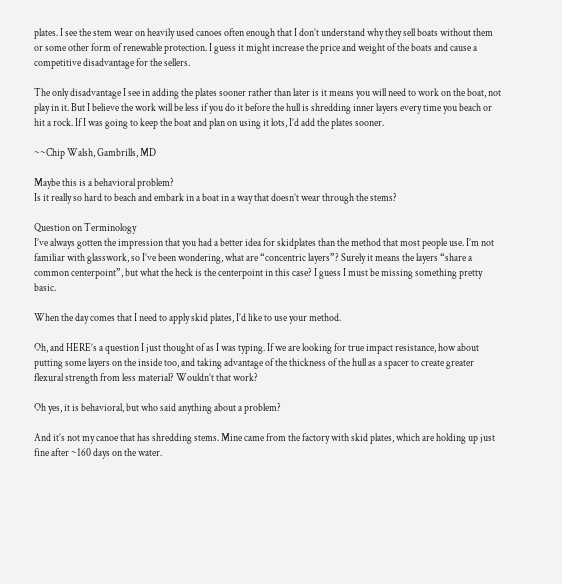plates. I see the stem wear on heavily used canoes often enough that I don’t understand why they sell boats without them or some other form of renewable protection. I guess it might increase the price and weight of the boats and cause a competitive disadvantage for the sellers.

The only disadvantage I see in adding the plates sooner rather than later is it means you will need to work on the boat, not play in it. But I believe the work will be less if you do it before the hull is shredding inner layers every time you beach or hit a rock. If I was going to keep the boat and plan on using it lots, I’d add the plates sooner.

~~Chip Walsh, Gambrills, MD

Maybe this is a behavioral problem?
Is it really so hard to beach and embark in a boat in a way that doesn’t wear through the stems?

Question on Terminology
I’ve always gotten the impression that you had a better idea for skidplates than the method that most people use. I’m not familiar with glasswork, so I’ve been wondering, what are “concentric layers”? Surely it means the layers “share a common centerpoint”, but what the heck is the centerpoint in this case? I guess I must be missing something pretty basic.

When the day comes that I need to apply skid plates, I’d like to use your method.

Oh, and HERE’s a question I just thought of as I was typing. If we are looking for true impact resistance, how about putting some layers on the inside too, and taking advantage of the thickness of the hull as a spacer to create greater flexural strength from less material? Wouldn’t that work?

Oh yes, it is behavioral, but who said anything about a problem?

And it’s not my canoe that has shredding stems. Mine came from the factory with skid plates, which are holding up just fine after ~160 days on the water.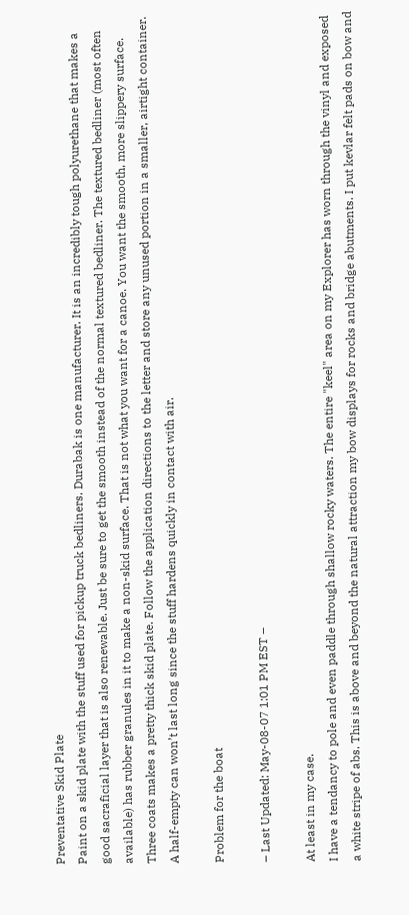Preventative Skid Plate
Paint on a skid plate with the stuff used for pickup truck bedliners. Durabak is one manufacturer. It is an incredibly tough polyurethane that makes a good sacraficial layer that is also renewable. Just be sure to get the smooth instead of the normal textured bedliner. The textured bedliner (most often available) has rubber granules in it to make a non-skid surface. That is not what you want for a canoe. You want the smooth, more slippery surface. Three coats makes a pretty thick skid plate. Follow the application directions to the letter and store any unused portion in a smaller, airtight container. A half-empty can won’t last long since the stuff hardens quickly in contact with air.

Problem for the boat

– Last Updated: May-08-07 1:01 PM EST –

At least in my case.
I have a tendancy to pole and even paddle through shallow rocky waters. The entire "keel" area on my Explorer has worn through the vinyl and exposed a white stripe of abs. This is above and beyond the natural attraction my bow displays for rocks and bridge abutments. I put kevlar felt pads on bow and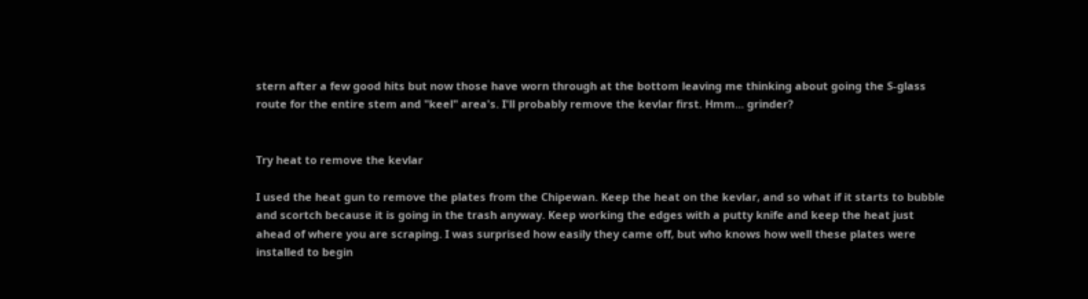stern after a few good hits but now those have worn through at the bottom leaving me thinking about going the S-glass route for the entire stem and "keel" area's. I'll probably remove the kevlar first. Hmm... grinder?


Try heat to remove the kevlar

I used the heat gun to remove the plates from the Chipewan. Keep the heat on the kevlar, and so what if it starts to bubble and scortch because it is going in the trash anyway. Keep working the edges with a putty knife and keep the heat just ahead of where you are scraping. I was surprised how easily they came off, but who knows how well these plates were installed to begin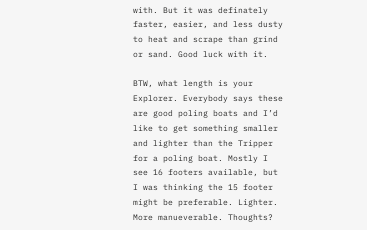with. But it was definately faster, easier, and less dusty to heat and scrape than grind or sand. Good luck with it.

BTW, what length is your Explorer. Everybody says these are good poling boats and I’d like to get something smaller and lighter than the Tripper for a poling boat. Mostly I see 16 footers available, but I was thinking the 15 footer might be preferable. Lighter. More manueverable. Thoughts?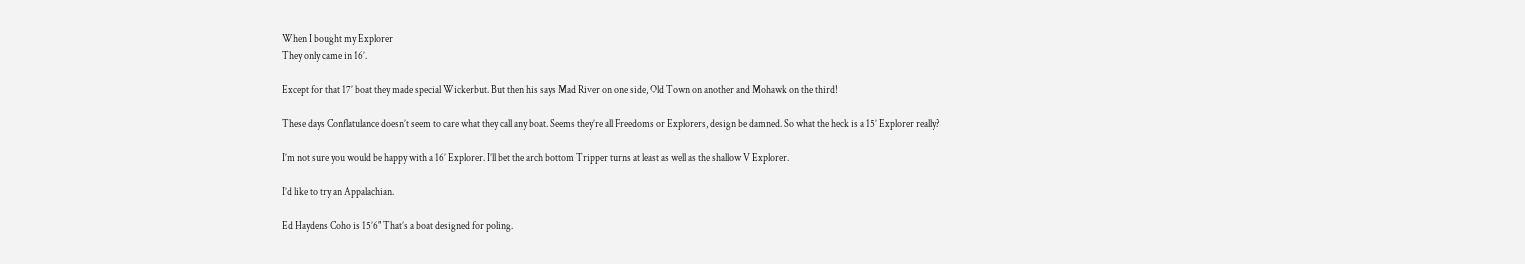When I bought my Explorer
They only came in 16’.

Except for that 17’ boat they made special Wickerbut. But then his says Mad River on one side, Old Town on another and Mohawk on the third!

These days Conflatulance doesn’t seem to care what they call any boat. Seems they’re all Freedoms or Explorers, design be damned. So what the heck is a 15’ Explorer really?

I’m not sure you would be happy with a 16’ Explorer. I’ll bet the arch bottom Tripper turns at least as well as the shallow V Explorer.

I’d like to try an Appalachian.

Ed Haydens Coho is 15’6" That’s a boat designed for poling.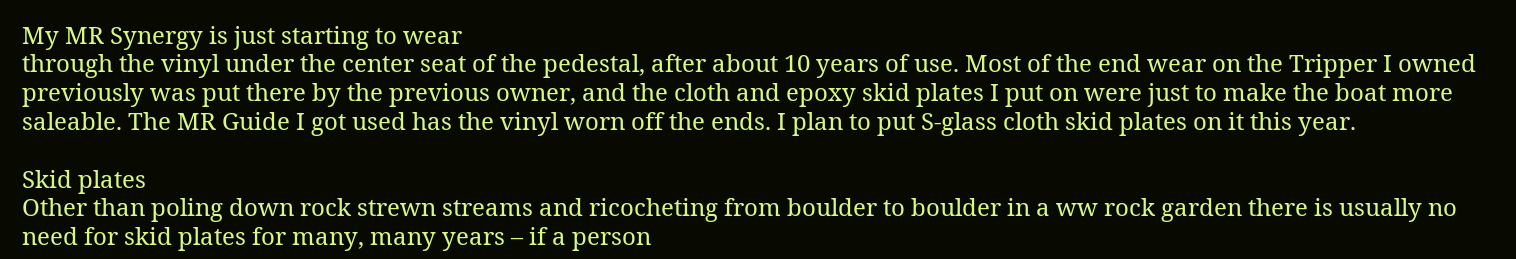My MR Synergy is just starting to wear
through the vinyl under the center seat of the pedestal, after about 10 years of use. Most of the end wear on the Tripper I owned previously was put there by the previous owner, and the cloth and epoxy skid plates I put on were just to make the boat more saleable. The MR Guide I got used has the vinyl worn off the ends. I plan to put S-glass cloth skid plates on it this year.

Skid plates
Other than poling down rock strewn streams and ricocheting from boulder to boulder in a ww rock garden there is usually no need for skid plates for many, many years – if a person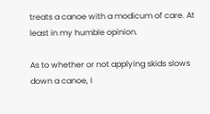treats a canoe with a modicum of care. At least in my humble opinion.

As to whether or not applying skids slows down a canoe, I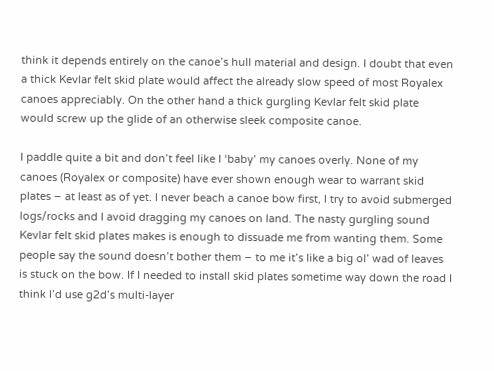think it depends entirely on the canoe’s hull material and design. I doubt that even a thick Kevlar felt skid plate would affect the already slow speed of most Royalex canoes appreciably. On the other hand a thick gurgling Kevlar felt skid plate would screw up the glide of an otherwise sleek composite canoe.

I paddle quite a bit and don’t feel like I ‘baby’ my canoes overly. None of my canoes (Royalex or composite) have ever shown enough wear to warrant skid plates – at least as of yet. I never beach a canoe bow first, I try to avoid submerged logs/rocks and I avoid dragging my canoes on land. The nasty gurgling sound Kevlar felt skid plates makes is enough to dissuade me from wanting them. Some people say the sound doesn’t bother them – to me it’s like a big ol’ wad of leaves is stuck on the bow. If I needed to install skid plates sometime way down the road I think I’d use g2d’s multi-layer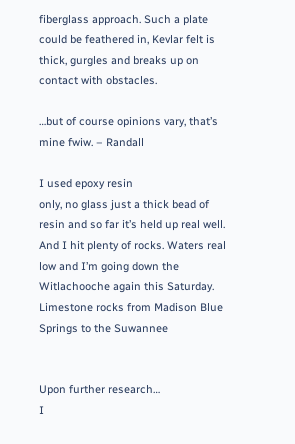fiberglass approach. Such a plate could be feathered in, Kevlar felt is thick, gurgles and breaks up on contact with obstacles.

…but of course opinions vary, that’s mine fwiw. – Randall

I used epoxy resin
only, no glass just a thick bead of resin and so far it’s held up real well. And I hit plenty of rocks. Waters real low and I’m going down the Witlachooche again this Saturday. Limestone rocks from Madison Blue Springs to the Suwannee


Upon further research…
I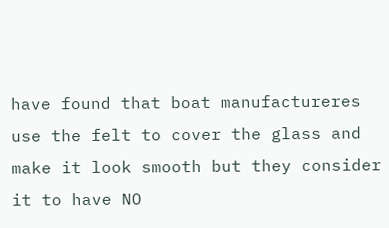have found that boat manufactureres use the felt to cover the glass and make it look smooth but they consider it to have NO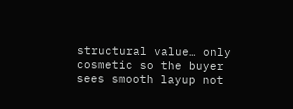structural value… only cosmetic so the buyer sees smooth layup not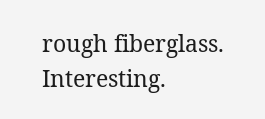rough fiberglass. Interesting.